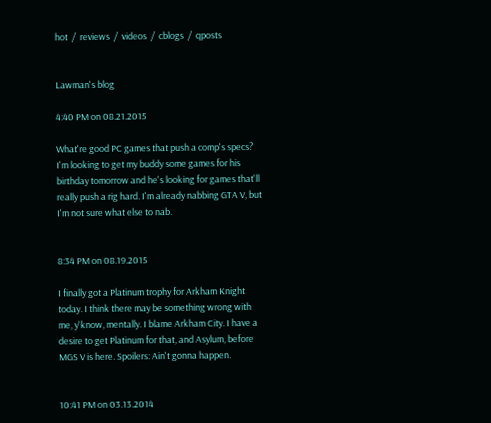hot  /  reviews  /  videos  /  cblogs  /  qposts


Lawman's blog

4:40 PM on 08.21.2015

What're good PC games that push a comp's specs? I'm looking to get my buddy some games for his birthday tomorrow and he's looking for games that'll really push a rig hard. I'm already nabbing GTA V, but I'm not sure what else to nab.


8:34 PM on 08.19.2015

I finally got a Platinum trophy for Arkham Knight today. I think there may be something wrong with me, y'know, mentally. I blame Arkham City. I have a desire to get Platinum for that, and Asylum, before MGS V is here. Spoilers: Ain't gonna happen.


10:41 PM on 03.13.2014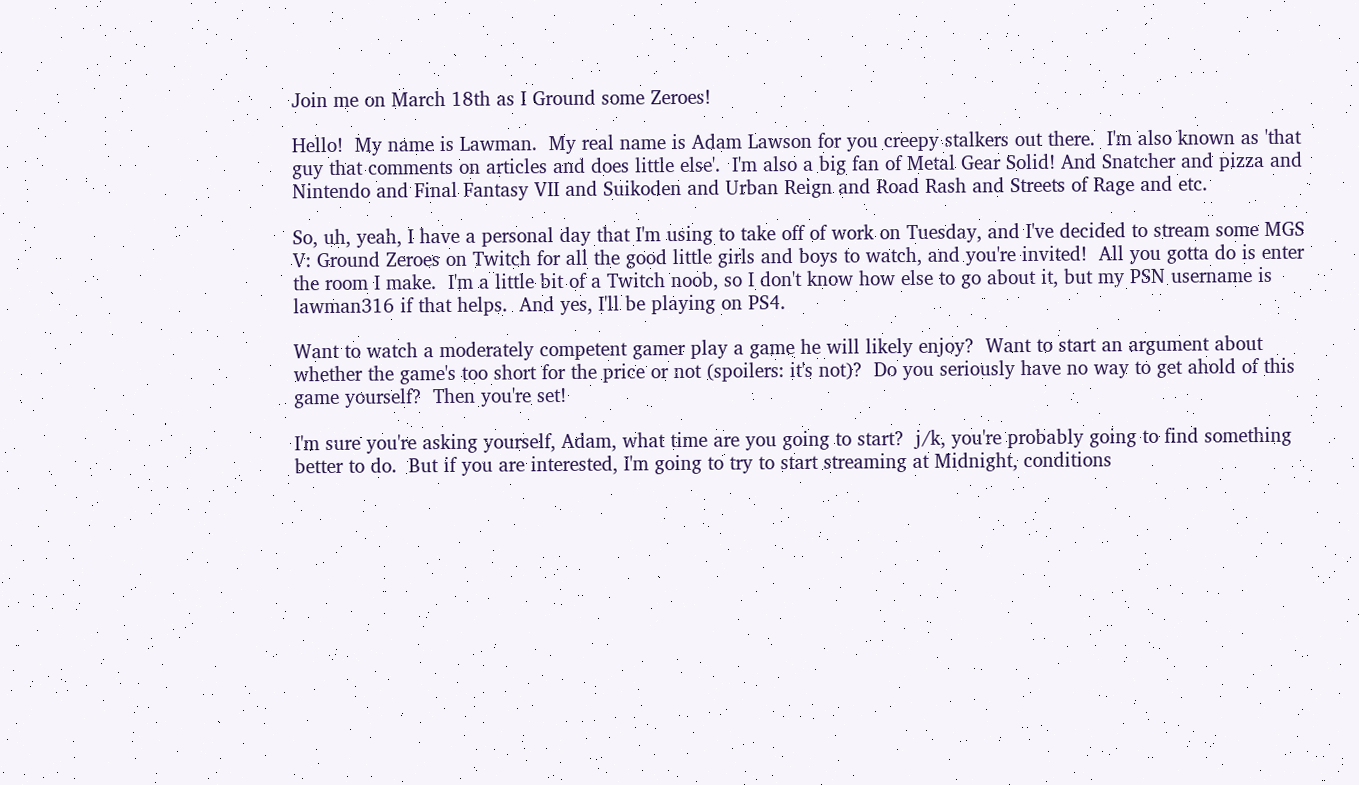Join me on March 18th as I Ground some Zeroes!

Hello!  My name is Lawman.  My real name is Adam Lawson for you creepy stalkers out there.  I'm also known as 'that guy that comments on articles and does little else'.  I'm also a big fan of Metal Gear Solid! And Snatcher and pizza and Nintendo and Final Fantasy VII and Suikoden and Urban Reign and Road Rash and Streets of Rage and etc.

So, uh, yeah, I have a personal day that I'm using to take off of work on Tuesday, and I've decided to stream some MGS V: Ground Zeroes on Twitch for all the good little girls and boys to watch, and you're invited!  All you gotta do is enter the room I make.  I'm a little bit of a Twitch noob, so I don't know how else to go about it, but my PSN username is lawman316 if that helps.  And yes, I'll be playing on PS4.

Want to watch a moderately competent gamer play a game he will likely enjoy?  Want to start an argument about whether the game's too short for the price or not (spoilers: it's not)?  Do you seriously have no way to get ahold of this game yourself?  Then you're set!

I'm sure you're asking yourself, Adam, what time are you going to start?  j/k, you're probably going to find something better to do.  But if you are interested, I'm going to try to start streaming at Midnight, conditions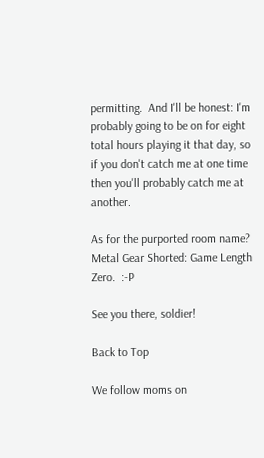permitting.  And I'll be honest: I'm probably going to be on for eight total hours playing it that day, so if you don't catch me at one time then you'll probably catch me at another.

As for the purported room name?  Metal Gear Shorted: Game Length Zero.  :-P

See you there, soldier!

Back to Top

We follow moms on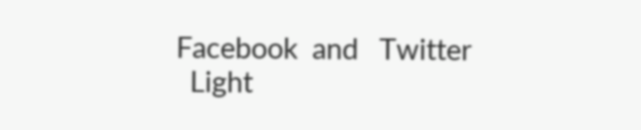Facebook  and   Twitter
  Light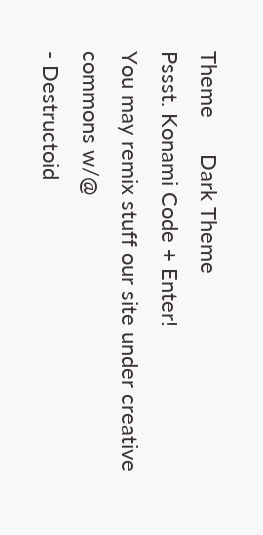Theme      Dark Theme
Pssst. Konami Code + Enter!
You may remix stuff our site under creative commons w/@
- Destructoid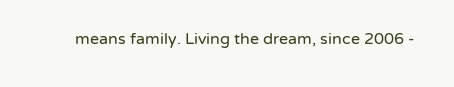means family. Living the dream, since 2006 -